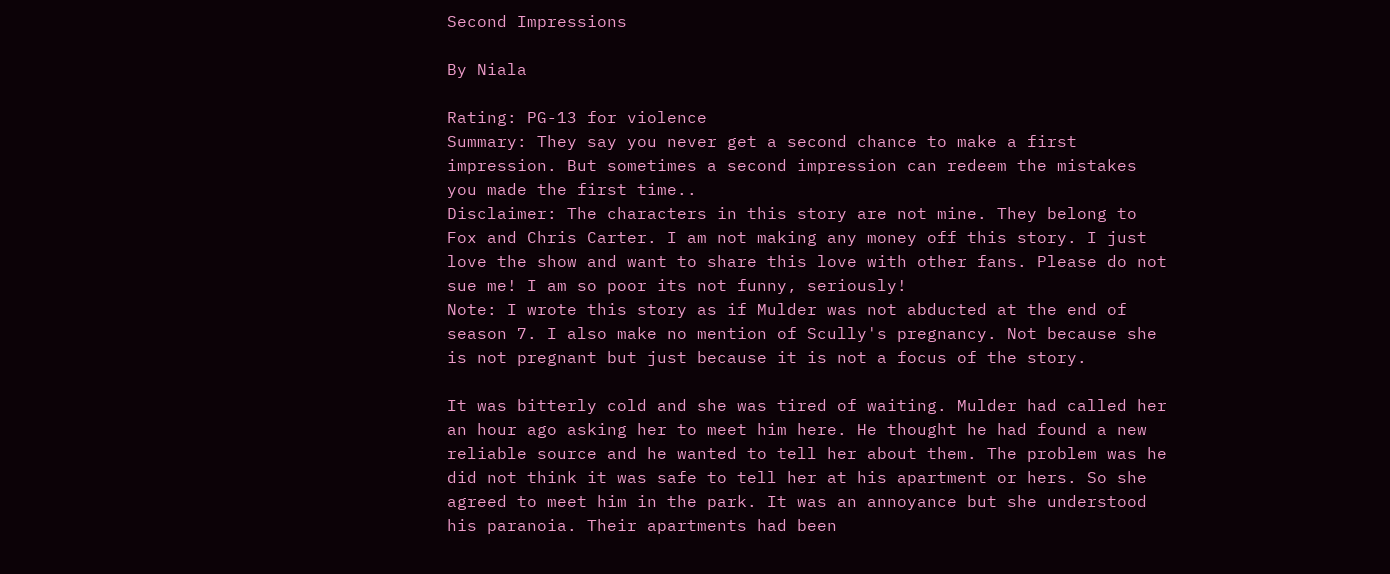Second Impressions

By Niala

Rating: PG-13 for violence
Summary: They say you never get a second chance to make a first impression. But sometimes a second impression can redeem the mistakes you made the first time..
Disclaimer: The characters in this story are not mine. They belong to Fox and Chris Carter. I am not making any money off this story. I just love the show and want to share this love with other fans. Please do not sue me! I am so poor its not funny, seriously!
Note: I wrote this story as if Mulder was not abducted at the end of season 7. I also make no mention of Scully's pregnancy. Not because she is not pregnant but just because it is not a focus of the story.

It was bitterly cold and she was tired of waiting. Mulder had called her an hour ago asking her to meet him here. He thought he had found a new reliable source and he wanted to tell her about them. The problem was he did not think it was safe to tell her at his apartment or hers. So she agreed to meet him in the park. It was an annoyance but she understood his paranoia. Their apartments had been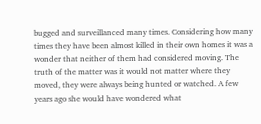bugged and surveillanced many times. Considering how many times they have been almost killed in their own homes it was a wonder that neither of them had considered moving. The truth of the matter was it would not matter where they moved, they were always being hunted or watched. A few years ago she would have wondered what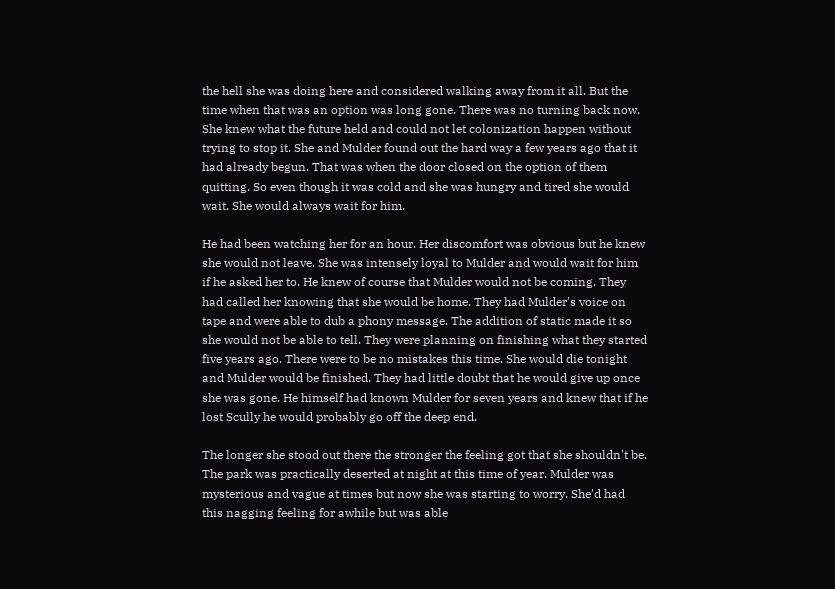the hell she was doing here and considered walking away from it all. But the time when that was an option was long gone. There was no turning back now. She knew what the future held and could not let colonization happen without trying to stop it. She and Mulder found out the hard way a few years ago that it had already begun. That was when the door closed on the option of them quitting. So even though it was cold and she was hungry and tired she would wait. She would always wait for him.

He had been watching her for an hour. Her discomfort was obvious but he knew she would not leave. She was intensely loyal to Mulder and would wait for him if he asked her to. He knew of course that Mulder would not be coming. They had called her knowing that she would be home. They had Mulder's voice on tape and were able to dub a phony message. The addition of static made it so she would not be able to tell. They were planning on finishing what they started five years ago. There were to be no mistakes this time. She would die tonight and Mulder would be finished. They had little doubt that he would give up once she was gone. He himself had known Mulder for seven years and knew that if he lost Scully he would probably go off the deep end.

The longer she stood out there the stronger the feeling got that she shouldn't be. The park was practically deserted at night at this time of year. Mulder was mysterious and vague at times but now she was starting to worry. She'd had this nagging feeling for awhile but was able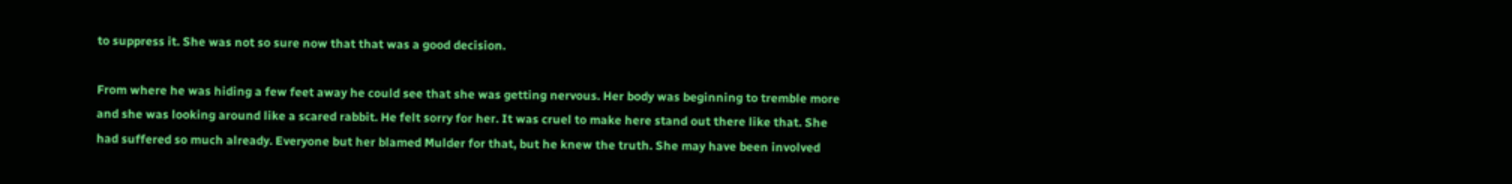to suppress it. She was not so sure now that that was a good decision.

From where he was hiding a few feet away he could see that she was getting nervous. Her body was beginning to tremble more and she was looking around like a scared rabbit. He felt sorry for her. It was cruel to make here stand out there like that. She had suffered so much already. Everyone but her blamed Mulder for that, but he knew the truth. She may have been involved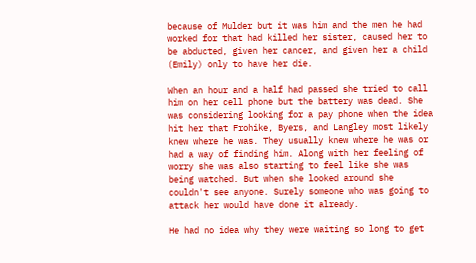because of Mulder but it was him and the men he had worked for that had killed her sister, caused her to be abducted, given her cancer, and given her a child (Emily) only to have her die.

When an hour and a half had passed she tried to call him on her cell phone but the battery was dead. She was considering looking for a pay phone when the idea hit her that Frohike, Byers, and Langley most likely knew where he was. They usually knew where he was or had a way of finding him. Along with her feeling of worry she was also starting to feel like she was being watched. But when she looked around she couldn't see anyone. Surely someone who was going to attack her would have done it already.

He had no idea why they were waiting so long to get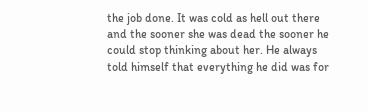the job done. It was cold as hell out there and the sooner she was dead the sooner he could stop thinking about her. He always told himself that everything he did was for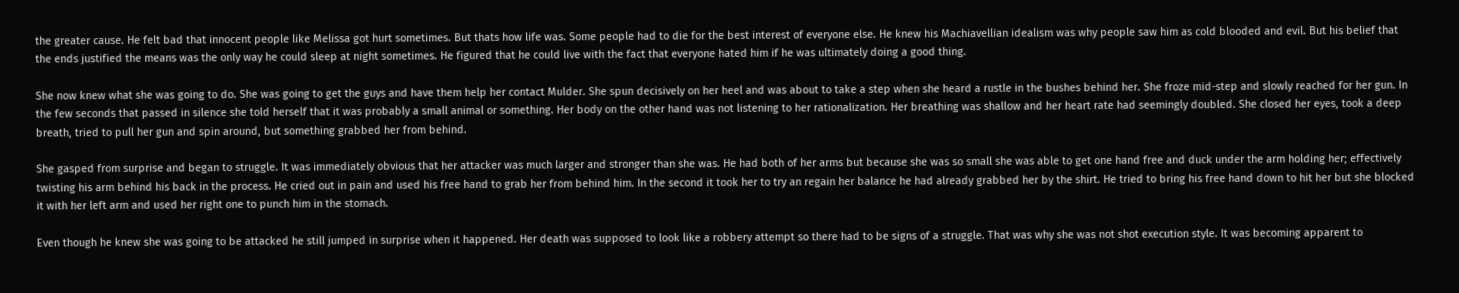the greater cause. He felt bad that innocent people like Melissa got hurt sometimes. But thats how life was. Some people had to die for the best interest of everyone else. He knew his Machiavellian idealism was why people saw him as cold blooded and evil. But his belief that the ends justified the means was the only way he could sleep at night sometimes. He figured that he could live with the fact that everyone hated him if he was ultimately doing a good thing.

She now knew what she was going to do. She was going to get the guys and have them help her contact Mulder. She spun decisively on her heel and was about to take a step when she heard a rustle in the bushes behind her. She froze mid-step and slowly reached for her gun. In the few seconds that passed in silence she told herself that it was probably a small animal or something. Her body on the other hand was not listening to her rationalization. Her breathing was shallow and her heart rate had seemingly doubled. She closed her eyes, took a deep breath, tried to pull her gun and spin around, but something grabbed her from behind.

She gasped from surprise and began to struggle. It was immediately obvious that her attacker was much larger and stronger than she was. He had both of her arms but because she was so small she was able to get one hand free and duck under the arm holding her; effectively twisting his arm behind his back in the process. He cried out in pain and used his free hand to grab her from behind him. In the second it took her to try an regain her balance he had already grabbed her by the shirt. He tried to bring his free hand down to hit her but she blocked it with her left arm and used her right one to punch him in the stomach.

Even though he knew she was going to be attacked he still jumped in surprise when it happened. Her death was supposed to look like a robbery attempt so there had to be signs of a struggle. That was why she was not shot execution style. It was becoming apparent to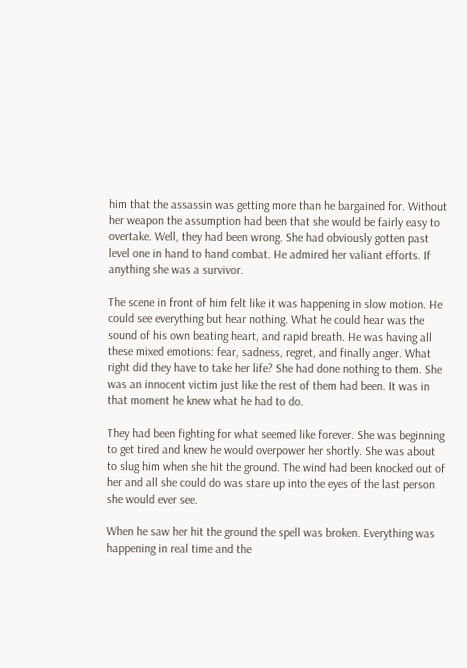him that the assassin was getting more than he bargained for. Without her weapon the assumption had been that she would be fairly easy to overtake. Well, they had been wrong. She had obviously gotten past level one in hand to hand combat. He admired her valiant efforts. If anything she was a survivor.

The scene in front of him felt like it was happening in slow motion. He could see everything but hear nothing. What he could hear was the sound of his own beating heart, and rapid breath. He was having all these mixed emotions: fear, sadness, regret, and finally anger. What right did they have to take her life? She had done nothing to them. She was an innocent victim just like the rest of them had been. It was in that moment he knew what he had to do.

They had been fighting for what seemed like forever. She was beginning to get tired and knew he would overpower her shortly. She was about to slug him when she hit the ground. The wind had been knocked out of her and all she could do was stare up into the eyes of the last person she would ever see.

When he saw her hit the ground the spell was broken. Everything was happening in real time and the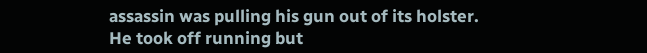assassin was pulling his gun out of its holster. He took off running but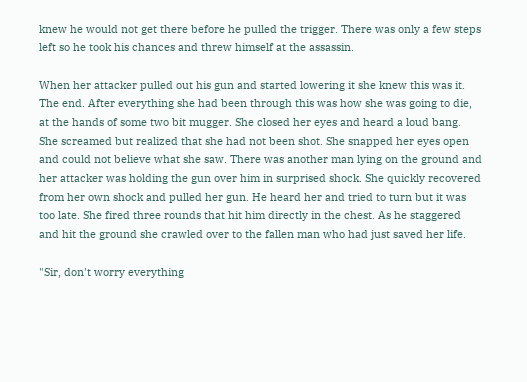knew he would not get there before he pulled the trigger. There was only a few steps left so he took his chances and threw himself at the assassin.

When her attacker pulled out his gun and started lowering it she knew this was it. The end. After everything she had been through this was how she was going to die, at the hands of some two bit mugger. She closed her eyes and heard a loud bang. She screamed but realized that she had not been shot. She snapped her eyes open and could not believe what she saw. There was another man lying on the ground and her attacker was holding the gun over him in surprised shock. She quickly recovered from her own shock and pulled her gun. He heard her and tried to turn but it was too late. She fired three rounds that hit him directly in the chest. As he staggered and hit the ground she crawled over to the fallen man who had just saved her life.

"Sir, don't worry everything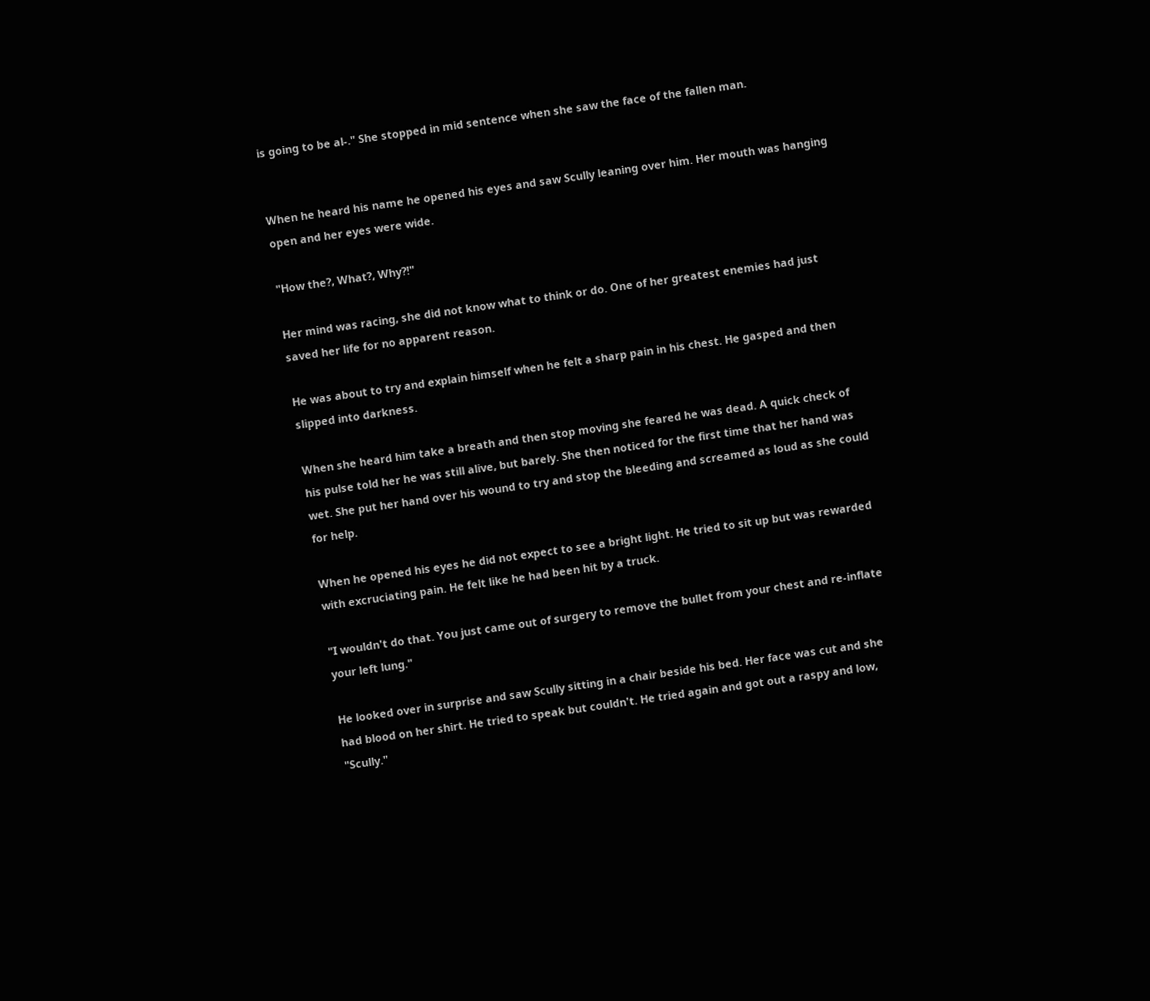is going to be al-." She stopped in mid sentence when she saw the face of the fallen man.


When he heard his name he opened his eyes and saw Scully leaning over him. Her mouth was hanging open and her eyes were wide.

"How the?, What?, Why?!"

Her mind was racing, she did not know what to think or do. One of her greatest enemies had just saved her life for no apparent reason.

He was about to try and explain himself when he felt a sharp pain in his chest. He gasped and then slipped into darkness.

When she heard him take a breath and then stop moving she feared he was dead. A quick check of his pulse told her he was still alive, but barely. She then noticed for the first time that her hand was wet. She put her hand over his wound to try and stop the bleeding and screamed as loud as she could for help.

When he opened his eyes he did not expect to see a bright light. He tried to sit up but was rewarded with excruciating pain. He felt like he had been hit by a truck.

"I wouldn't do that. You just came out of surgery to remove the bullet from your chest and re-inflate your left lung."

He looked over in surprise and saw Scully sitting in a chair beside his bed. Her face was cut and she had blood on her shirt. He tried to speak but couldn't. He tried again and got out a raspy and low, "Scully."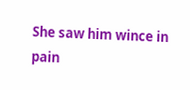She saw him wince in pain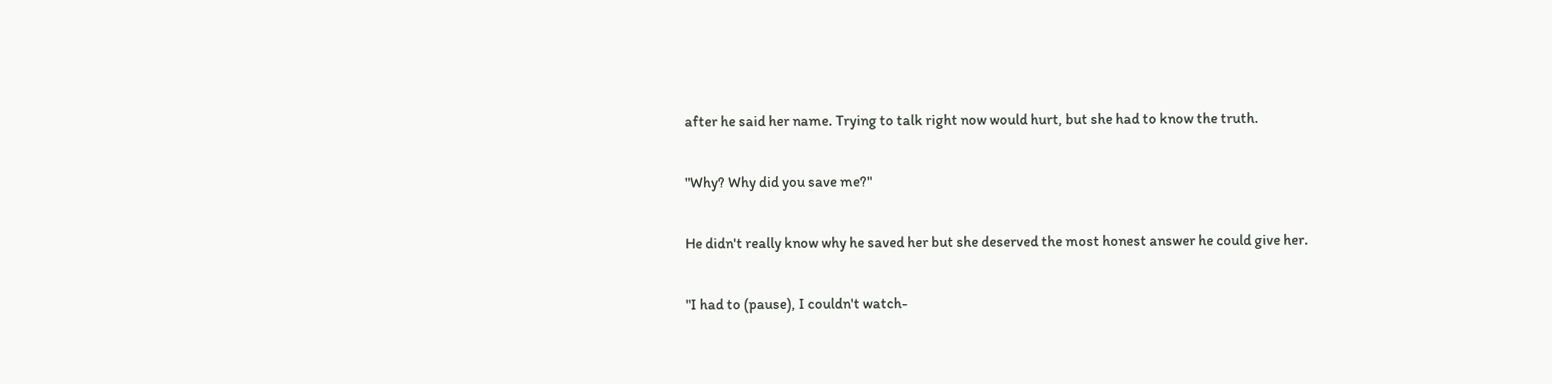after he said her name. Trying to talk right now would hurt, but she had to know the truth.

"Why? Why did you save me?"

He didn't really know why he saved her but she deserved the most honest answer he could give her.

"I had to (pause), I couldn't watch-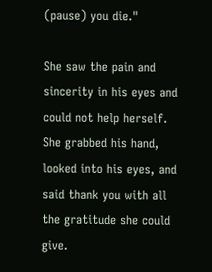(pause) you die."

She saw the pain and sincerity in his eyes and could not help herself. She grabbed his hand, looked into his eyes, and said thank you with all the gratitude she could give.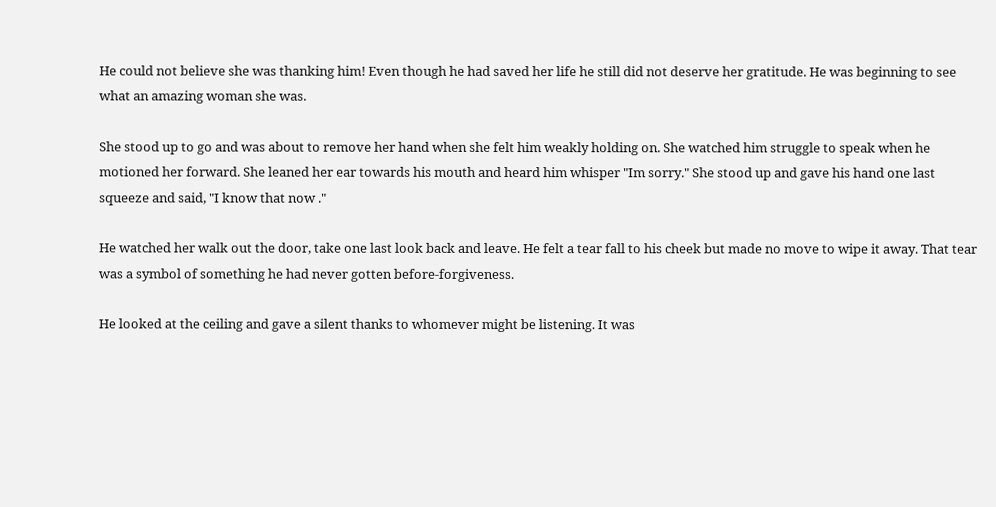He could not believe she was thanking him! Even though he had saved her life he still did not deserve her gratitude. He was beginning to see what an amazing woman she was.

She stood up to go and was about to remove her hand when she felt him weakly holding on. She watched him struggle to speak when he motioned her forward. She leaned her ear towards his mouth and heard him whisper "Im sorry." She stood up and gave his hand one last squeeze and said, "I know that now ."

He watched her walk out the door, take one last look back and leave. He felt a tear fall to his cheek but made no move to wipe it away. That tear was a symbol of something he had never gotten before-forgiveness.

He looked at the ceiling and gave a silent thanks to whomever might be listening. It was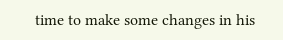time to make some changes in his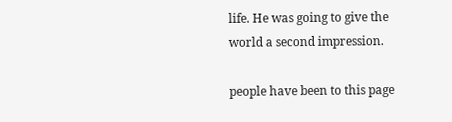life. He was going to give the world a second impression.

people have been to this page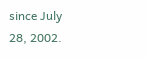since July 28, 2002.